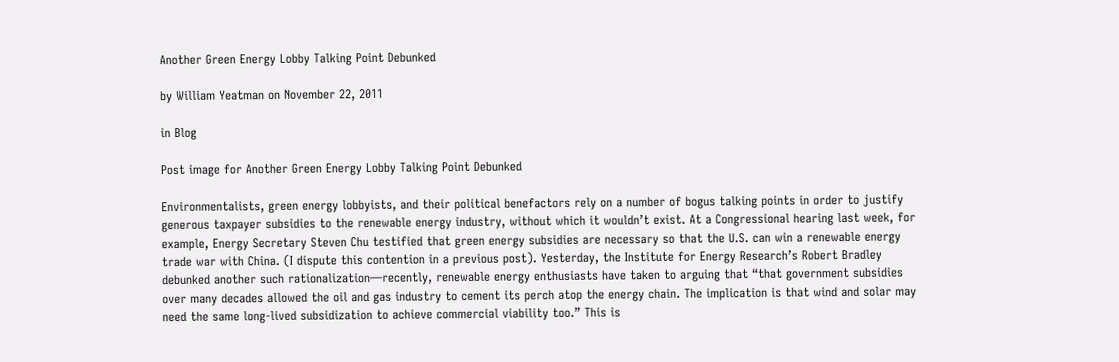Another Green Energy Lobby Talking Point Debunked

by William Yeatman on November 22, 2011

in Blog

Post image for Another Green Energy Lobby Talking Point Debunked

Environmentalists, green energy lobbyists, and their political benefactors rely on a number of bogus talking points in order to justify generous taxpayer subsidies to the renewable energy industry, without which it wouldn’t exist. At a Congressional hearing last week, for example, Energy Secretary Steven Chu testified that green energy subsidies are necessary so that the U.S. can win a renewable energy trade war with China. (I dispute this contention in a previous post). Yesterday, the Institute for Energy Research’s Robert Bradley debunked another such rationalization—recently, renewable energy enthusiasts have taken to arguing that “that government subsidies over many decades allowed the oil and gas industry to cement its perch atop the energy chain. The implication is that wind and solar may need the same long-lived subsidization to achieve commercial viability too.” This is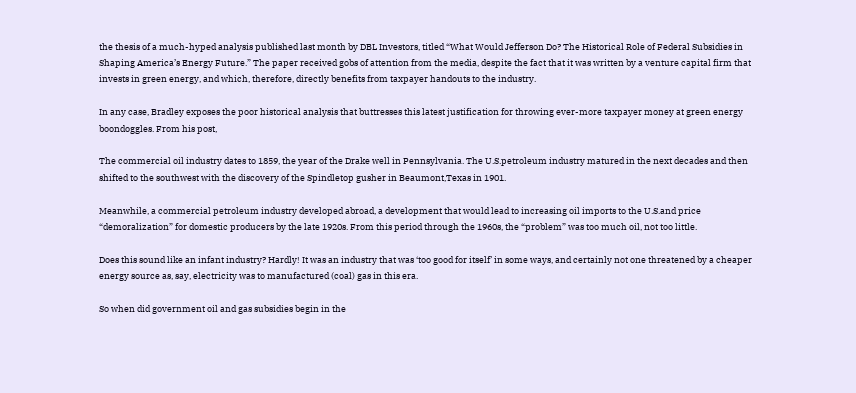the thesis of a much-hyped analysis published last month by DBL Investors, titled “What Would Jefferson Do? The Historical Role of Federal Subsidies in Shaping America’s Energy Future.” The paper received gobs of attention from the media, despite the fact that it was written by a venture capital firm that invests in green energy, and which, therefore, directly benefits from taxpayer handouts to the industry.

In any case, Bradley exposes the poor historical analysis that buttresses this latest justification for throwing ever-more taxpayer money at green energy boondoggles. From his post,

The commercial oil industry dates to 1859, the year of the Drake well in Pennsylvania. The U.S.petroleum industry matured in the next decades and then shifted to the southwest with the discovery of the Spindletop gusher in Beaumont,Texas in 1901.

Meanwhile, a commercial petroleum industry developed abroad, a development that would lead to increasing oil imports to the U.S.and price “demoralization” for domestic producers by the late 1920s. From this period through the 1960s, the “problem” was too much oil, not too little.

Does this sound like an infant industry? Hardly! It was an industry that was ‘too good for itself’ in some ways, and certainly not one threatened by a cheaper energy source as, say, electricity was to manufactured (coal) gas in this era.

So when did government oil and gas subsidies begin in the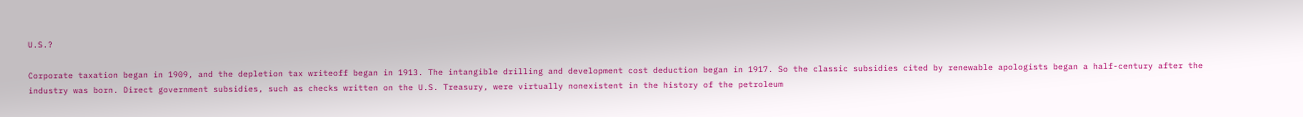U.S.?

Corporate taxation began in 1909, and the depletion tax writeoff began in 1913. The intangible drilling and development cost deduction began in 1917. So the classic subsidies cited by renewable apologists began a half-century after the industry was born. Direct government subsidies, such as checks written on the U.S. Treasury, were virtually nonexistent in the history of the petroleum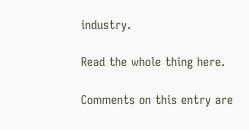industry.

Read the whole thing here.

Comments on this entry are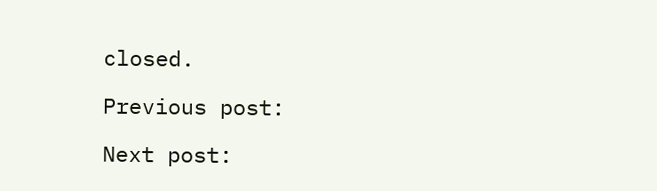closed.

Previous post:

Next post: